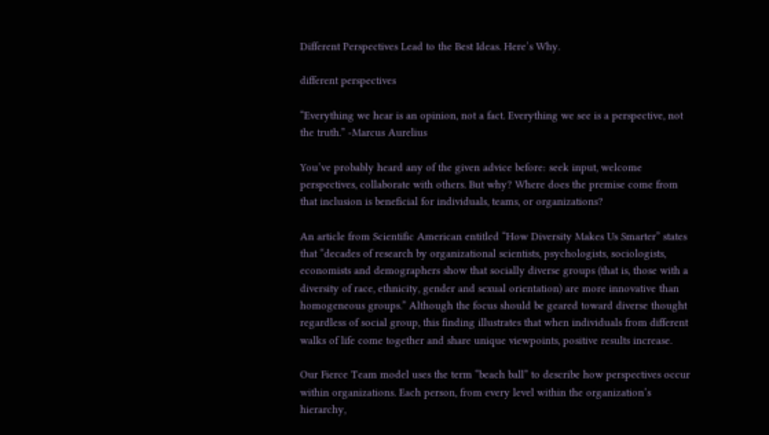Different Perspectives Lead to the Best Ideas. Here’s Why.

different perspectives

“Everything we hear is an opinion, not a fact. Everything we see is a perspective, not the truth.” -Marcus Aurelius

You’ve probably heard any of the given advice before: seek input, welcome perspectives, collaborate with others. But why? Where does the premise come from that inclusion is beneficial for individuals, teams, or organizations?

An article from Scientific American entitled “How Diversity Makes Us Smarter” states that “decades of research by organizational scientists, psychologists, sociologists, economists and demographers show that socially diverse groups (that is, those with a diversity of race, ethnicity, gender and sexual orientation) are more innovative than homogeneous groups.” Although the focus should be geared toward diverse thought regardless of social group, this finding illustrates that when individuals from different walks of life come together and share unique viewpoints, positive results increase.

Our Fierce Team model uses the term “beach ball” to describe how perspectives occur within organizations. Each person, from every level within the organization’s hierarchy,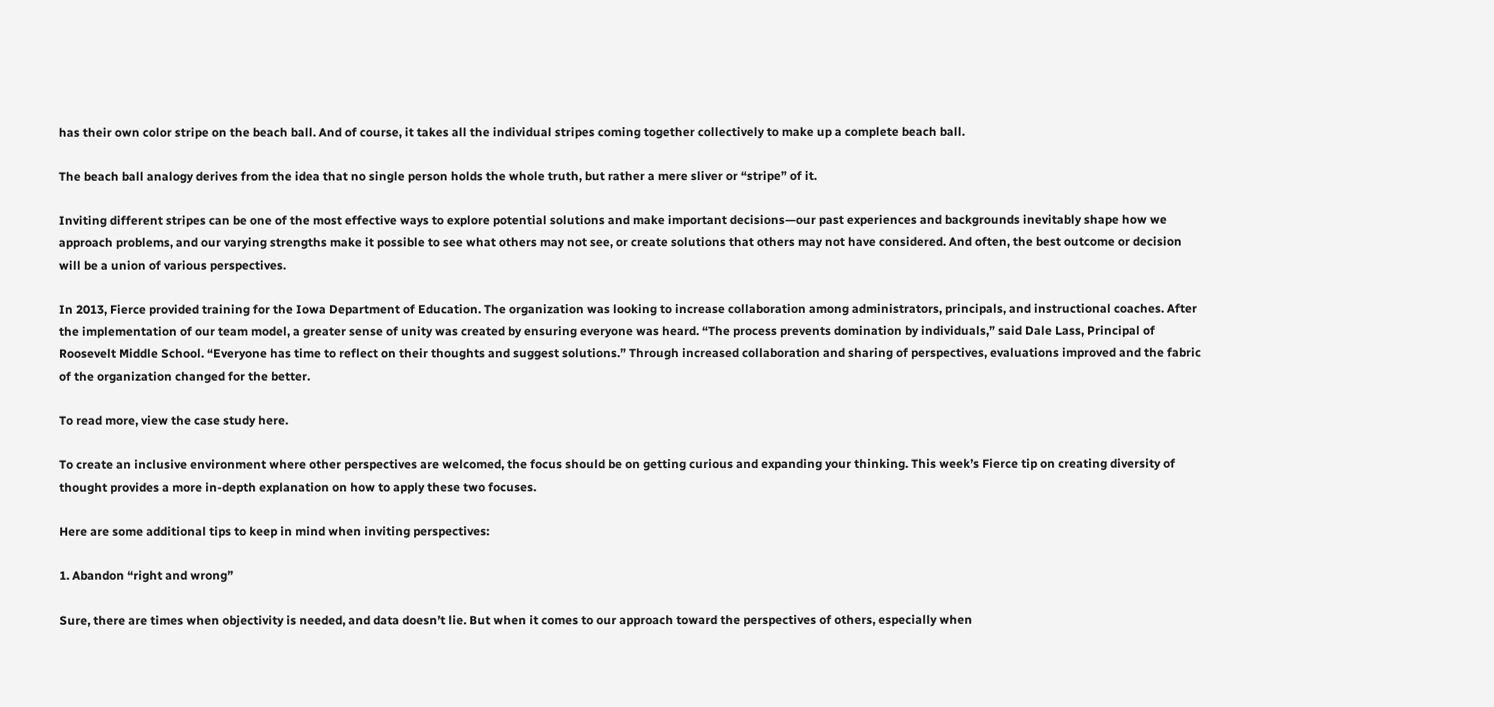has their own color stripe on the beach ball. And of course, it takes all the individual stripes coming together collectively to make up a complete beach ball.

The beach ball analogy derives from the idea that no single person holds the whole truth, but rather a mere sliver or “stripe” of it.

Inviting different stripes can be one of the most effective ways to explore potential solutions and make important decisions—our past experiences and backgrounds inevitably shape how we approach problems, and our varying strengths make it possible to see what others may not see, or create solutions that others may not have considered. And often, the best outcome or decision will be a union of various perspectives.

In 2013, Fierce provided training for the Iowa Department of Education. The organization was looking to increase collaboration among administrators, principals, and instructional coaches. After the implementation of our team model, a greater sense of unity was created by ensuring everyone was heard. “The process prevents domination by individuals,” said Dale Lass, Principal of Roosevelt Middle School. “Everyone has time to reflect on their thoughts and suggest solutions.” Through increased collaboration and sharing of perspectives, evaluations improved and the fabric of the organization changed for the better.

To read more, view the case study here.

To create an inclusive environment where other perspectives are welcomed, the focus should be on getting curious and expanding your thinking. This week’s Fierce tip on creating diversity of thought provides a more in-depth explanation on how to apply these two focuses.

Here are some additional tips to keep in mind when inviting perspectives:

1. Abandon “right and wrong”

Sure, there are times when objectivity is needed, and data doesn’t lie. But when it comes to our approach toward the perspectives of others, especially when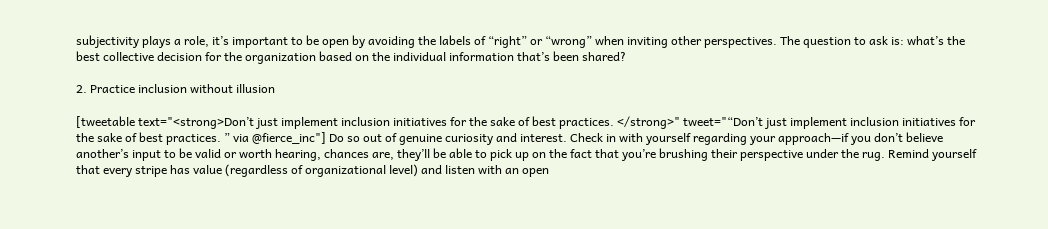subjectivity plays a role, it’s important to be open by avoiding the labels of “right” or “wrong” when inviting other perspectives. The question to ask is: what’s the best collective decision for the organization based on the individual information that’s been shared?

2. Practice inclusion without illusion

[tweetable text="<strong>Don’t just implement inclusion initiatives for the sake of best practices. </strong>" tweet="“Don’t just implement inclusion initiatives for the sake of best practices. ” via @fierce_inc"] Do so out of genuine curiosity and interest. Check in with yourself regarding your approach—if you don’t believe another’s input to be valid or worth hearing, chances are, they’ll be able to pick up on the fact that you’re brushing their perspective under the rug. Remind yourself that every stripe has value (regardless of organizational level) and listen with an open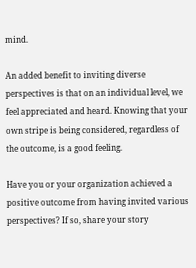mind.

An added benefit to inviting diverse perspectives is that on an individual level, we feel appreciated and heard. Knowing that your own stripe is being considered, regardless of the outcome, is a good feeling.

Have you or your organization achieved a positive outcome from having invited various perspectives? If so, share your story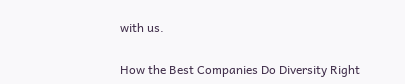with us.

How the Best Companies Do Diversity Right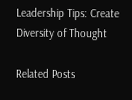Leadership Tips: Create Diversity of Thought

Related Posts